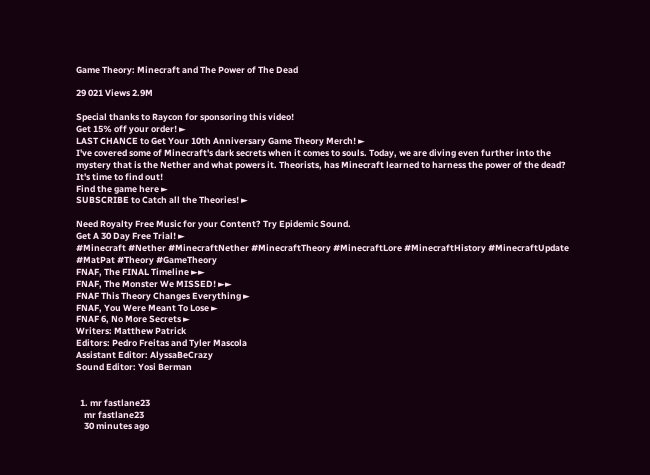Game Theory: Minecraft and The Power of The Dead

29 021 Views 2.9M

Special thanks to Raycon for sponsoring this video!
Get 15% off your order! ►
LAST CHANCE to Get Your 10th Anniversary Game Theory Merch! ►
I've covered some of Minecraft's dark secrets when it comes to souls. Today, we are diving even further into the mystery that is the Nether and what powers it. Theorists, has Minecraft learned to harness the power of the dead? It's time to find out!
Find the game here ►
SUBSCRIBE to Catch all the Theories! ►

Need Royalty Free Music for your Content? Try Epidemic Sound.
Get A 30 Day Free Trial! ►
#Minecraft #Nether #MinecraftNether #MinecraftTheory #MinecraftLore #MinecraftHistory #MinecraftUpdate #MatPat #Theory #GameTheory
FNAF, The FINAL Timeline ►►
FNAF, The Monster We MISSED! ►►
FNAF This Theory Changes Everything ►
FNAF, You Were Meant To Lose ►
FNAF 6, No More Secrets ►
Writers: Matthew Patrick
Editors: Pedro Freitas and Tyler Mascola
Assistant Editor: AlyssaBeCrazy
Sound Editor: Yosi Berman


  1. mr fastlane23
    mr fastlane23
    30 minutes ago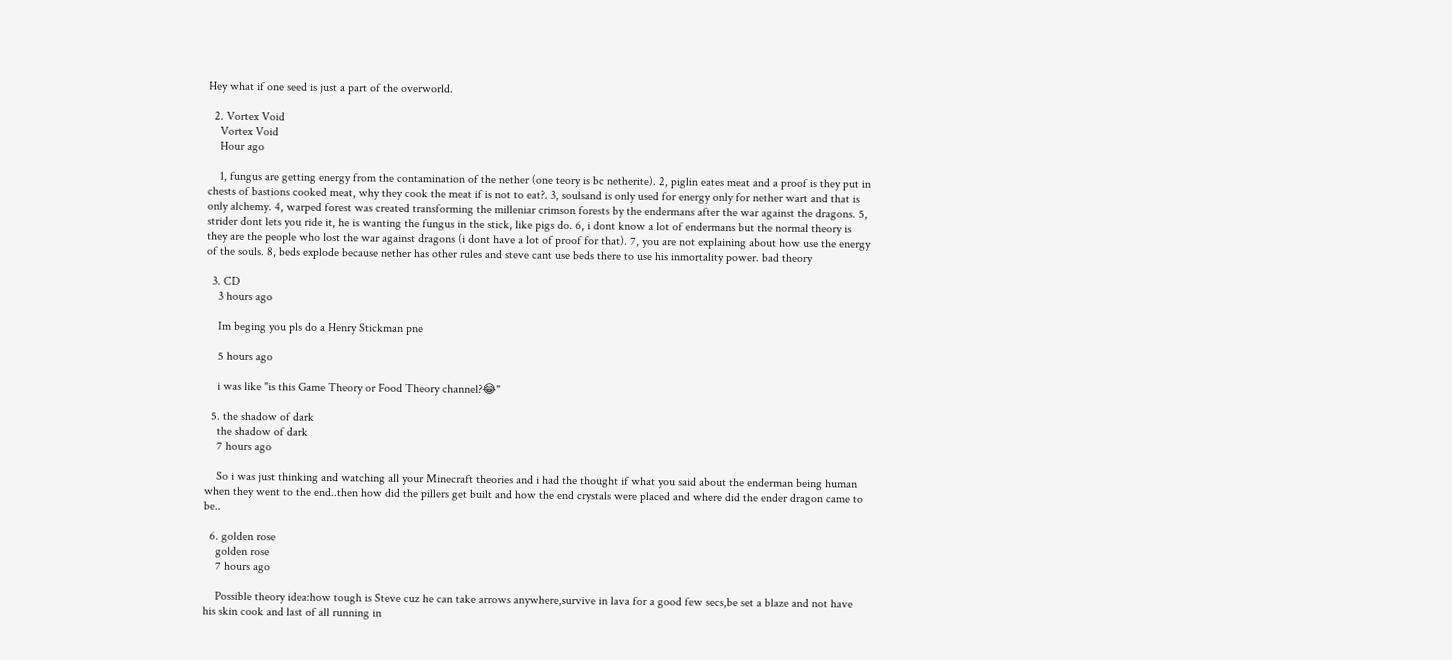Hey what if one seed is just a part of the overworld.

  2. Vortex Void
    Vortex Void
    Hour ago

    1, fungus are getting energy from the contamination of the nether (one teory is bc netherite). 2, piglin eates meat and a proof is they put in chests of bastions cooked meat, why they cook the meat if is not to eat?. 3, soulsand is only used for energy only for nether wart and that is only alchemy. 4, warped forest was created transforming the milleniar crimson forests by the endermans after the war against the dragons. 5, strider dont lets you ride it, he is wanting the fungus in the stick, like pigs do. 6, i dont know a lot of endermans but the normal theory is they are the people who lost the war against dragons (i dont have a lot of proof for that). 7, you are not explaining about how use the energy of the souls. 8, beds explode because nether has other rules and steve cant use beds there to use his inmortality power. bad theory

  3. CD
    3 hours ago

    Im beging you pls do a Henry Stickman pne

    5 hours ago

    i was like "is this Game Theory or Food Theory channel?😂"

  5. the shadow of dark
    the shadow of dark
    7 hours ago

    So i was just thinking and watching all your Minecraft theories and i had the thought if what you said about the enderman being human when they went to the end..then how did the pillers get built and how the end crystals were placed and where did the ender dragon came to be..

  6. golden rose
    golden rose
    7 hours ago

    Possible theory idea:how tough is Steve cuz he can take arrows anywhere,survive in lava for a good few secs,be set a blaze and not have his skin cook and last of all running in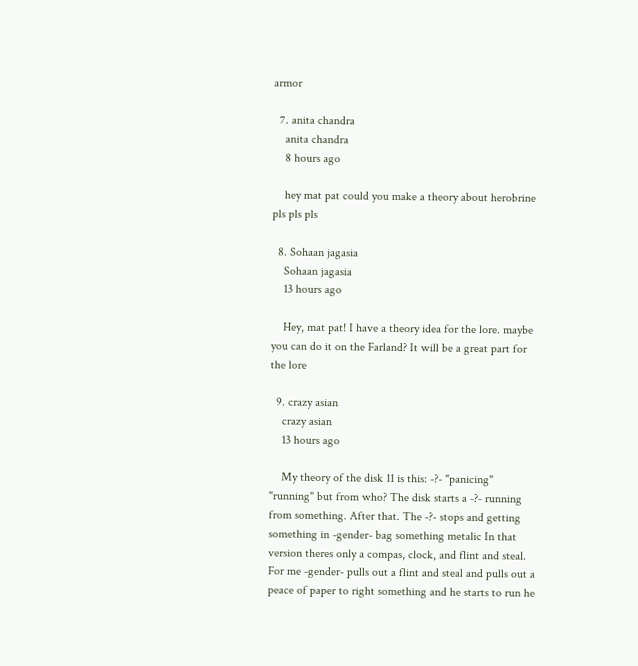armor

  7. anita chandra
    anita chandra
    8 hours ago

    hey mat pat could you make a theory about herobrine pls pls pls

  8. Sohaan jagasia
    Sohaan jagasia
    13 hours ago

    Hey, mat pat! I have a theory idea for the lore. maybe you can do it on the Farland? It will be a great part for the lore

  9. crazy asian
    crazy asian
    13 hours ago

    My theory of the disk 11 is this: -?- "panicing" "running" but from who? The disk starts a -?- running from something. After that. The -?- stops and getting something in -gender- bag something metalic In that version theres only a compas, clock, and flint and steal. For me -gender- pulls out a flint and steal and pulls out a peace of paper to right something and he starts to run he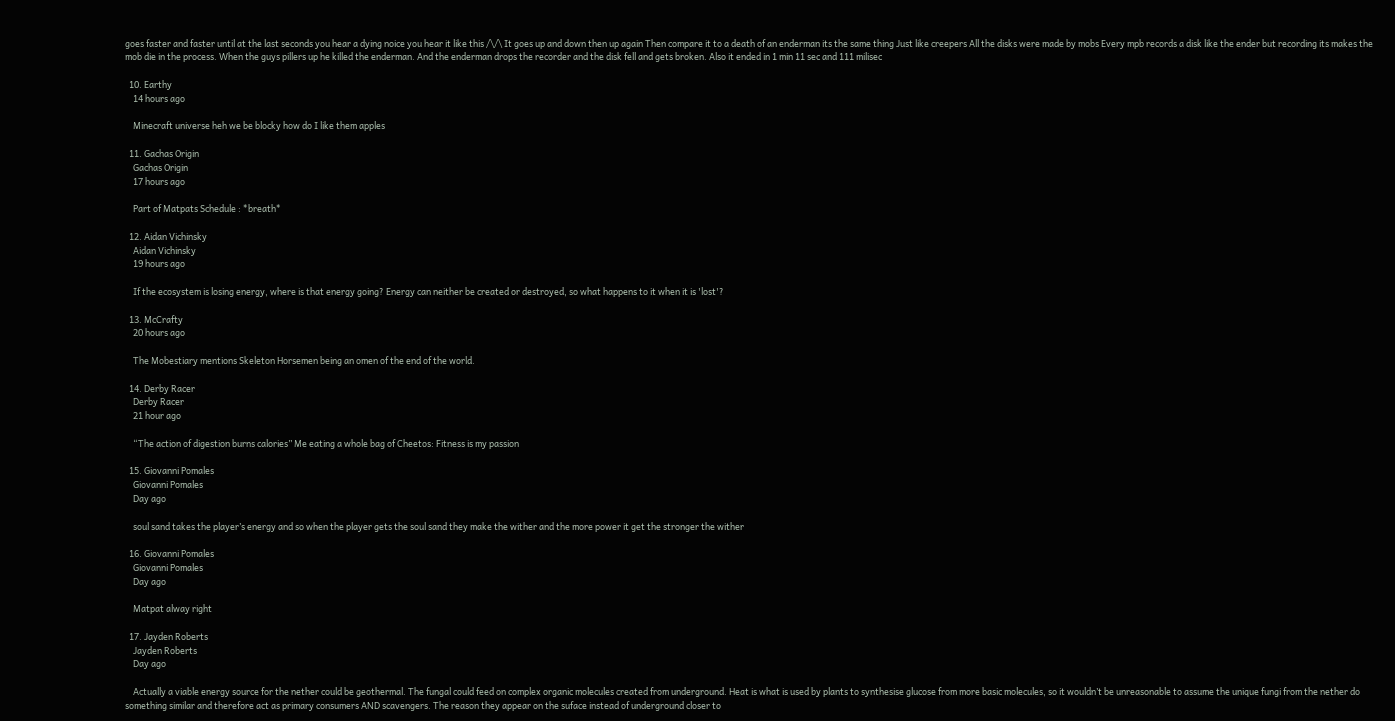goes faster and faster until at the last seconds you hear a dying noice you hear it like this /\/\ It goes up and down then up again Then compare it to a death of an enderman its the same thing Just like creepers All the disks were made by mobs Every mpb records a disk like the ender but recording its makes the mob die in the process. When the guys pillers up he killed the enderman. And the enderman drops the recorder and the disk fell and gets broken. Also it ended in 1 min 11 sec and 111 milisec

  10. Earthy
    14 hours ago

    Minecraft universe heh we be blocky how do I like them apples

  11. Gachas Origin
    Gachas Origin
    17 hours ago

    Part of Matpats Schedule : *breath*

  12. Aidan Vichinsky
    Aidan Vichinsky
    19 hours ago

    If the ecosystem is losing energy, where is that energy going? Energy can neither be created or destroyed, so what happens to it when it is 'lost'?

  13. McCrafty
    20 hours ago

    The Mobestiary mentions Skeleton Horsemen being an omen of the end of the world.

  14. Derby Racer
    Derby Racer
    21 hour ago

    “The action of digestion burns calories” Me eating a whole bag of Cheetos: Fitness is my passion

  15. Giovanni Pomales
    Giovanni Pomales
    Day ago

    soul sand takes the player’s energy and so when the player gets the soul sand they make the wither and the more power it get the stronger the wither

  16. Giovanni Pomales
    Giovanni Pomales
    Day ago

    Matpat alway right

  17. Jayden Roberts
    Jayden Roberts
    Day ago

    Actually a viable energy source for the nether could be geothermal. The fungal could feed on complex organic molecules created from underground. Heat is what is used by plants to synthesise glucose from more basic molecules, so it wouldn’t be unreasonable to assume the unique fungi from the nether do something similar and therefore act as primary consumers AND scavengers. The reason they appear on the suface instead of underground closer to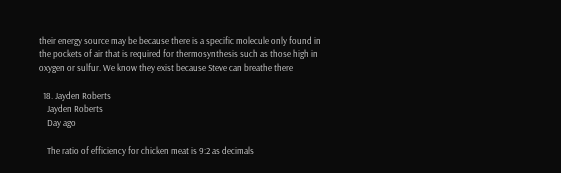their energy source may be because there is a specific molecule only found in the pockets of air that is required for thermosynthesis such as those high in oxygen or sulfur. We know they exist because Steve can breathe there

  18. Jayden Roberts
    Jayden Roberts
    Day ago

    The ratio of efficiency for chicken meat is 9:2 as decimals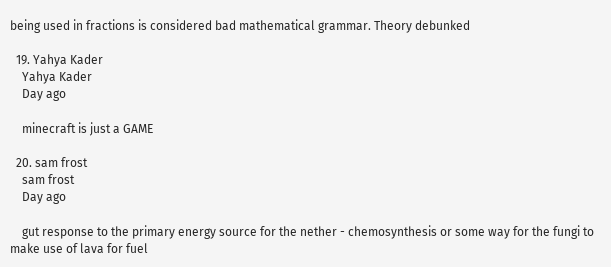being used in fractions is considered bad mathematical grammar. Theory debunked

  19. Yahya Kader
    Yahya Kader
    Day ago

    minecraft is just a GAME

  20. sam frost
    sam frost
    Day ago

    gut response to the primary energy source for the nether - chemosynthesis or some way for the fungi to make use of lava for fuel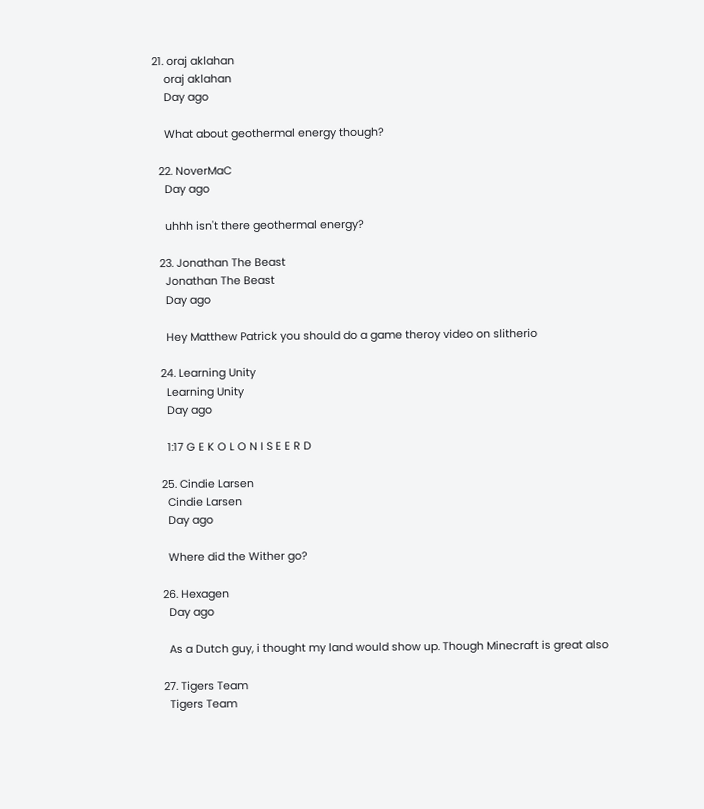21. oraj aklahan
    oraj aklahan
    Day ago

    What about geothermal energy though?

  22. NoverMaC
    Day ago

    uhhh isn't there geothermal energy?

  23. Jonathan The Beast
    Jonathan The Beast
    Day ago

    Hey Matthew Patrick you should do a game theroy video on slitherio

  24. Learning Unity
    Learning Unity
    Day ago

    1:17 G E K O L O N I S E E R D

  25. Cindie Larsen
    Cindie Larsen
    Day ago

    Where did the Wither go?

  26. Hexagen
    Day ago

    As a Dutch guy, i thought my land would show up. Though Minecraft is great also

  27. Tigers Team
    Tigers Team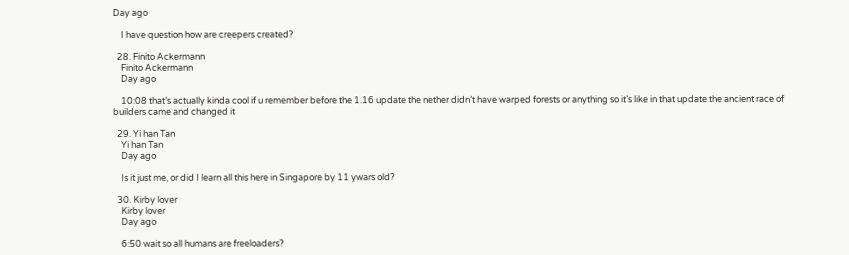Day ago

    I have question how are creepers created?

  28. Finito Ackermann
    Finito Ackermann
    Day ago

    10:08 that’s actually kinda cool if u remember before the 1.16 update the nether didn’t have warped forests or anything so it’s like in that update the ancient race of builders came and changed it

  29. Yi han Tan
    Yi han Tan
    Day ago

    Is it just me, or did I learn all this here in Singapore by 11 ywars old?

  30. Kirby lover
    Kirby lover
    Day ago

    6:50 wait so all humans are freeloaders?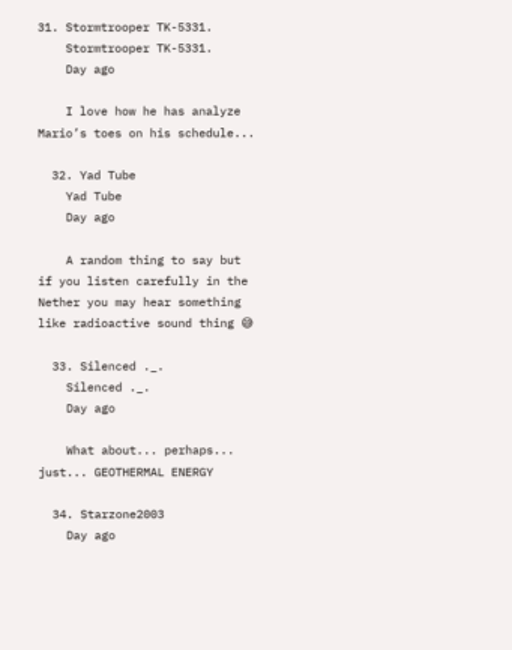31. Stormtrooper TK-5331.
    Stormtrooper TK-5331.
    Day ago

    I love how he has analyze Mario’s toes on his schedule...

  32. Yad Tube
    Yad Tube
    Day ago

    A random thing to say but if you listen carefully in the Nether you may hear something like radioactive sound thing 😅

  33. Silenced ._.
    Silenced ._.
    Day ago

    What about... perhaps... just... GEOTHERMAL ENERGY

  34. Starzone2003
    Day ago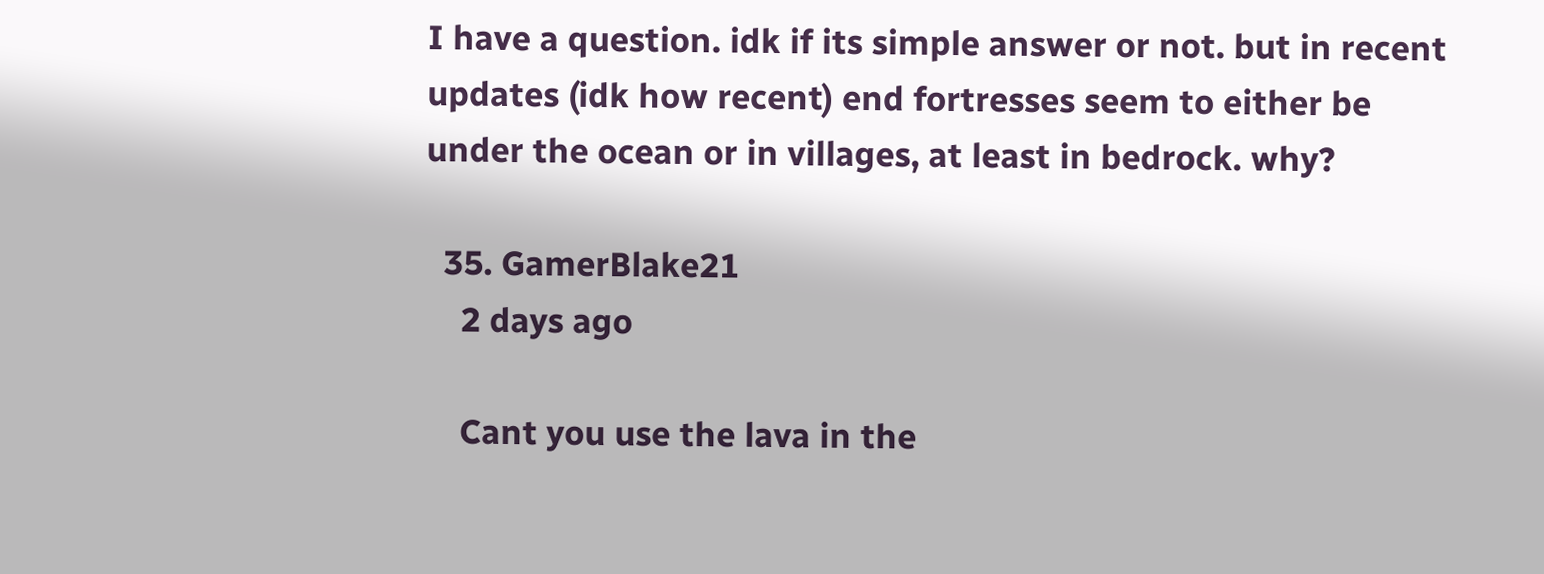I have a question. idk if its simple answer or not. but in recent updates (idk how recent) end fortresses seem to either be under the ocean or in villages, at least in bedrock. why?

  35. GamerBlake21
    2 days ago

    Cant you use the lava in the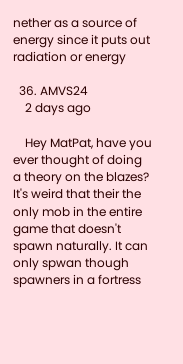nether as a source of energy since it puts out radiation or energy

  36. AMVS24
    2 days ago

    Hey MatPat, have you ever thought of doing a theory on the blazes? It's weird that their the only mob in the entire game that doesn't spawn naturally. It can only spwan though spawners in a fortress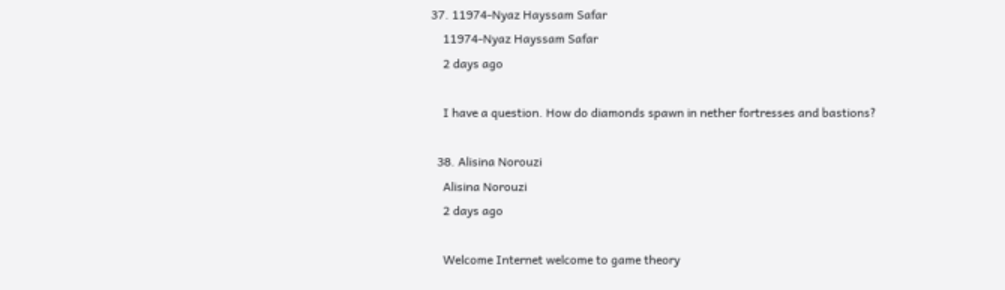37. 11974-Nyaz Hayssam Safar
    11974-Nyaz Hayssam Safar
    2 days ago

    I have a question. How do diamonds spawn in nether fortresses and bastions?

  38. Alisina Norouzi
    Alisina Norouzi
    2 days ago

    Welcome Internet welcome to game theory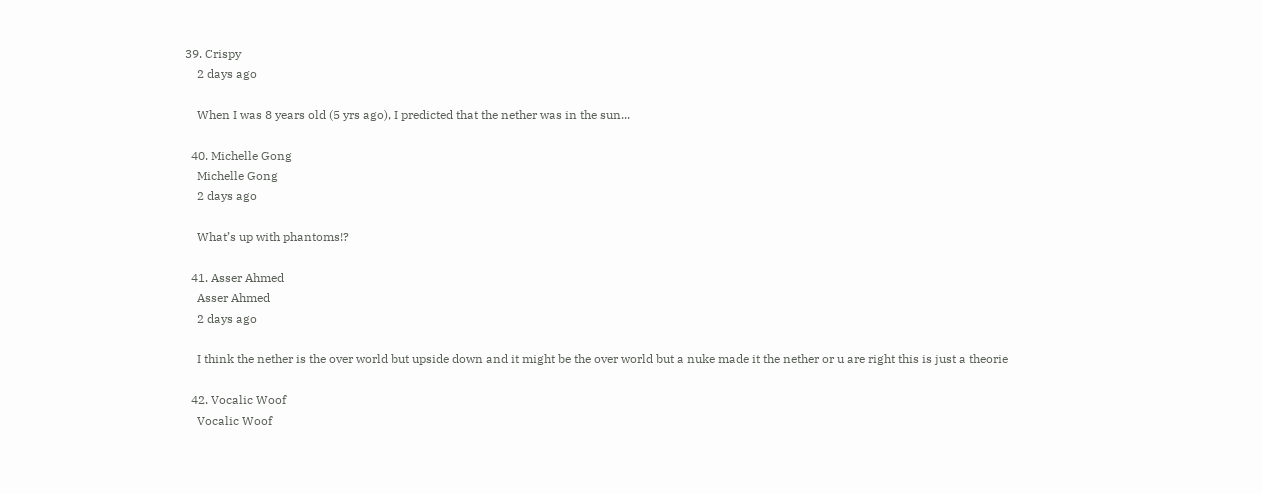39. Crispy
    2 days ago

    When I was 8 years old (5 yrs ago), I predicted that the nether was in the sun...

  40. Michelle Gong
    Michelle Gong
    2 days ago

    What’s up with phantoms!?

  41. Asser Ahmed
    Asser Ahmed
    2 days ago

    I think the nether is the over world but upside down and it might be the over world but a nuke made it the nether or u are right this is just a theorie

  42. Vocalic Woof
    Vocalic Woof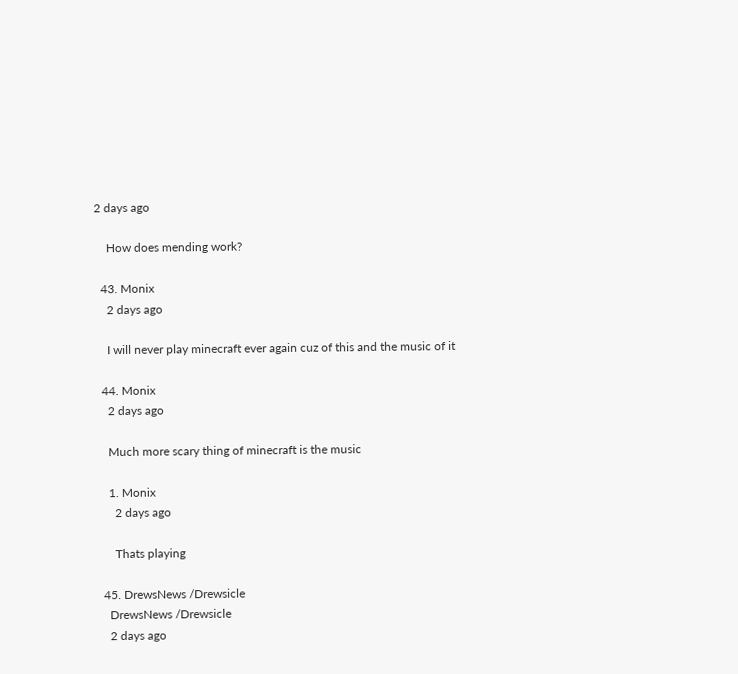2 days ago

    How does mending work?

  43. Monix
    2 days ago

    I will never play minecraft ever again cuz of this and the music of it

  44. Monix
    2 days ago

    Much more scary thing of minecraft is the music

    1. Monix
      2 days ago

      Thats playing

  45. DrewsNews /Drewsicle
    DrewsNews /Drewsicle
    2 days ago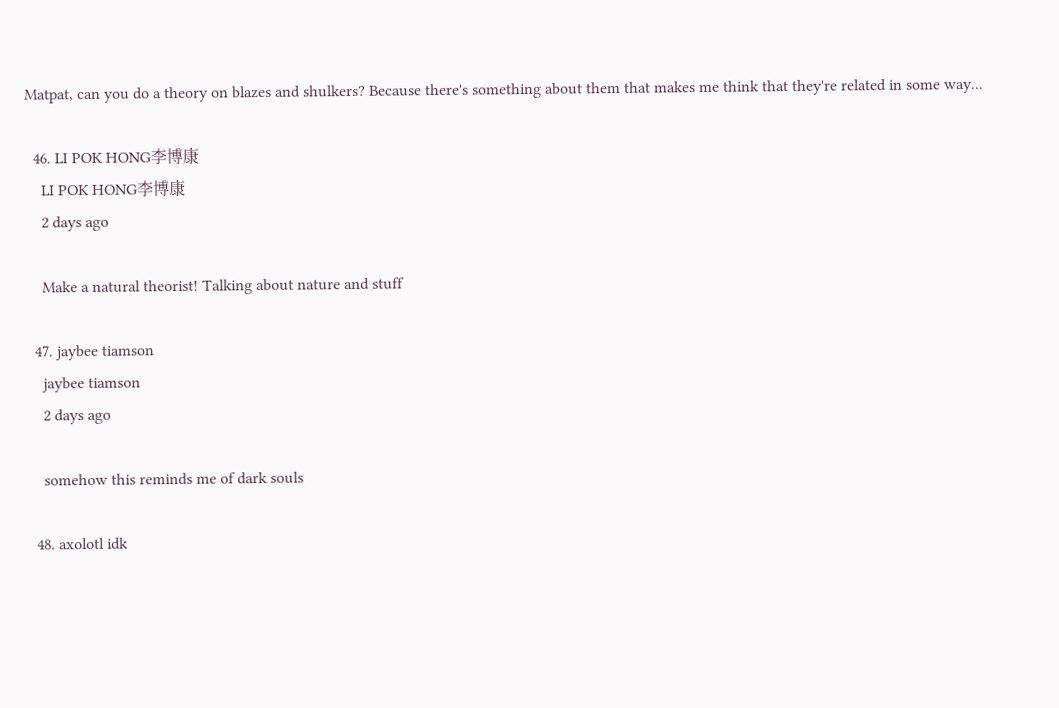Matpat, can you do a theory on blazes and shulkers? Because there's something about them that makes me think that they're related in some way...

  46. LI POK HONG李博康
    LI POK HONG李博康
    2 days ago

    Make a natural theorist! Talking about nature and stuff

  47. jaybee tiamson
    jaybee tiamson
    2 days ago

    somehow this reminds me of dark souls

  48. axolotl idk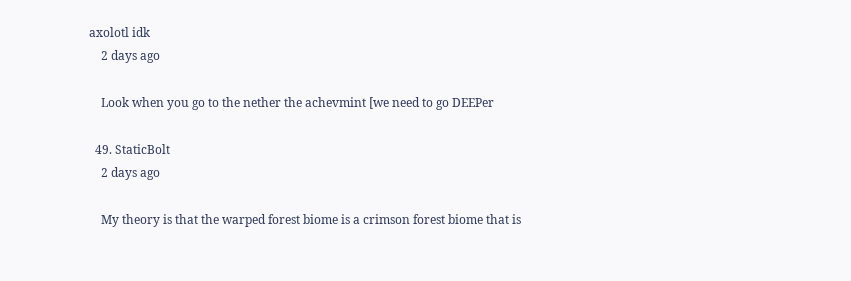axolotl idk
    2 days ago

    Look when you go to the nether the achevmint [we need to go DEEPer

  49. StaticBolt
    2 days ago

    My theory is that the warped forest biome is a crimson forest biome that is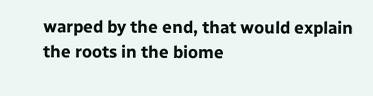warped by the end, that would explain the roots in the biome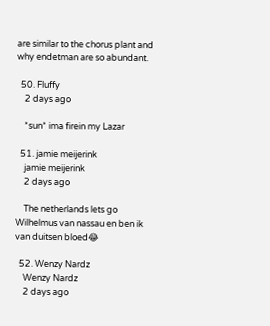are similar to the chorus plant and why endetman are so abundant.

  50. Fluffy
    2 days ago

    *sun* ima firein my Lazar

  51. jamie meijerink
    jamie meijerink
    2 days ago

    The netherlands lets go  Wilhelmus van nassau en ben ik van duitsen bloed😂

  52. Wenzy Nardz
    Wenzy Nardz
    2 days ago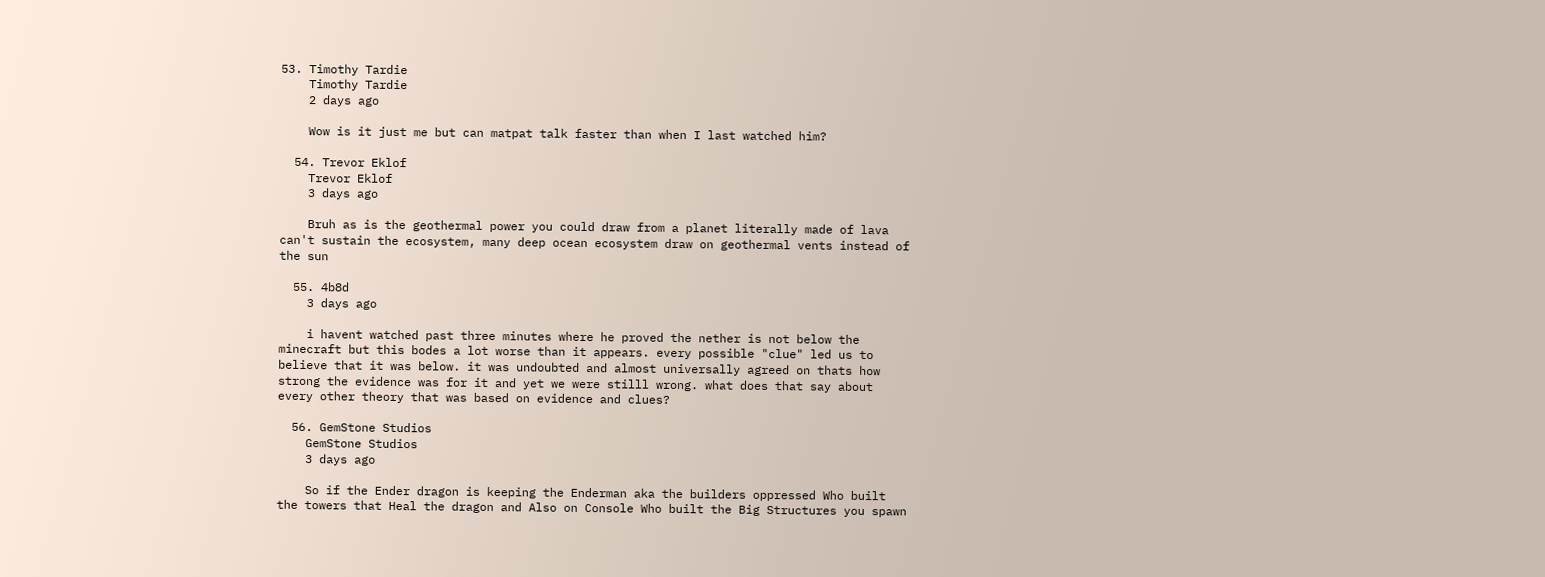53. Timothy Tardie
    Timothy Tardie
    2 days ago

    Wow is it just me but can matpat talk faster than when I last watched him?

  54. Trevor Eklof
    Trevor Eklof
    3 days ago

    Bruh as is the geothermal power you could draw from a planet literally made of lava can't sustain the ecosystem, many deep ocean ecosystem draw on geothermal vents instead of the sun

  55. 4b8d
    3 days ago

    i havent watched past three minutes where he proved the nether is not below the minecraft but this bodes a lot worse than it appears. every possible "clue" led us to believe that it was below. it was undoubted and almost universally agreed on thats how strong the evidence was for it and yet we were stilll wrong. what does that say about every other theory that was based on evidence and clues?

  56. GemStone Studios
    GemStone Studios
    3 days ago

    So if the Ender dragon is keeping the Enderman aka the builders oppressed Who built the towers that Heal the dragon and Also on Console Who built the Big Structures you spawn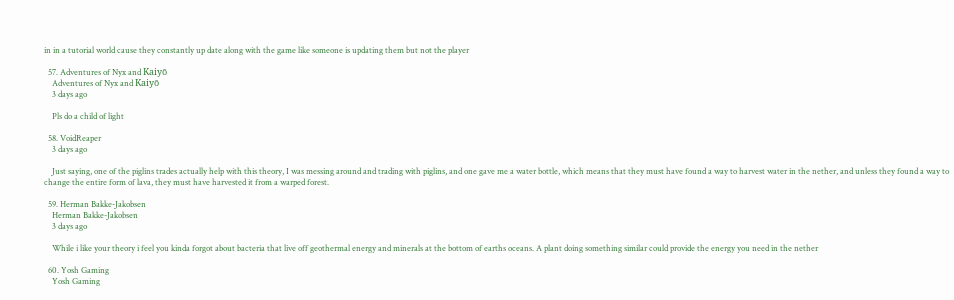in in a tutorial world cause they constantly up date along with the game like someone is updating them but not the player

  57. Adventures of Nyx and Kaiyō
    Adventures of Nyx and Kaiyō
    3 days ago

    Pls do a child of light

  58. VoidReaper
    3 days ago

    Just saying, one of the piglins trades actually help with this theory, I was messing around and trading with piglins, and one gave me a water bottle, which means that they must have found a way to harvest water in the nether, and unless they found a way to change the entire form of lava, they must have harvested it from a warped forest.

  59. Herman Bakke-Jakobsen
    Herman Bakke-Jakobsen
    3 days ago

    While i like your theory i feel you kinda forgot about bacteria that live off geothermal energy and minerals at the bottom of earths oceans. A plant doing something similar could provide the energy you need in the nether

  60. Yosh Gaming
    Yosh Gaming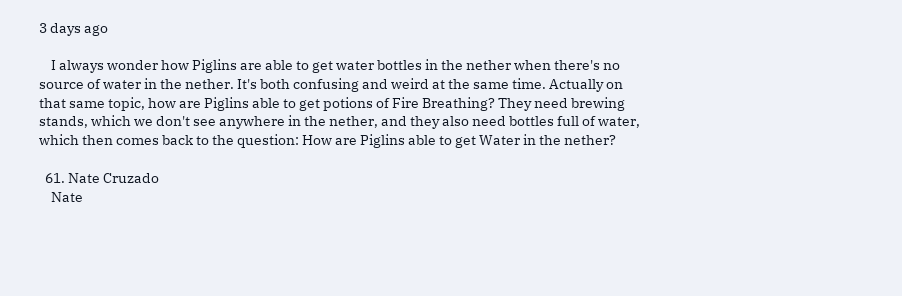3 days ago

    I always wonder how Piglins are able to get water bottles in the nether when there's no source of water in the nether. It's both confusing and weird at the same time. Actually on that same topic, how are Piglins able to get potions of Fire Breathing? They need brewing stands, which we don't see anywhere in the nether, and they also need bottles full of water, which then comes back to the question: How are Piglins able to get Water in the nether?

  61. Nate Cruzado
    Nate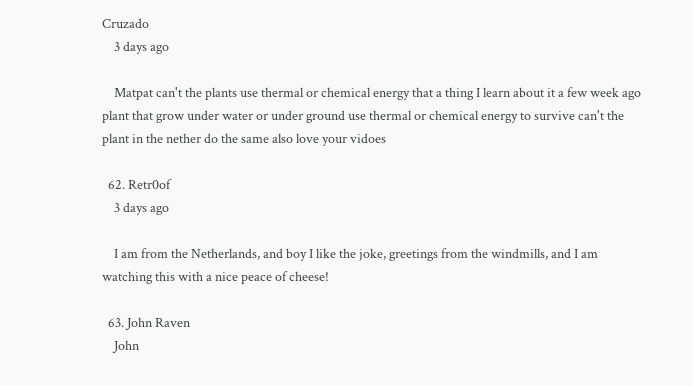Cruzado
    3 days ago

    Matpat can't the plants use thermal or chemical energy that a thing I learn about it a few week ago plant that grow under water or under ground use thermal or chemical energy to survive can't the plant in the nether do the same also love your vidoes

  62. Retr0of
    3 days ago

    I am from the Netherlands, and boy I like the joke, greetings from the windmills, and I am watching this with a nice peace of cheese!

  63. John Raven
    John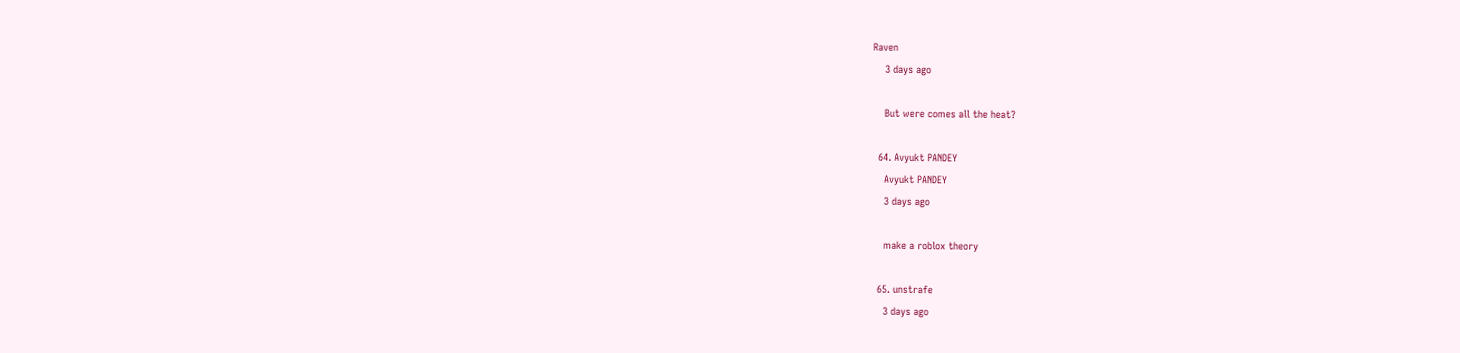Raven
    3 days ago

    But were comes all the heat?

  64. Avyukt PANDEY
    Avyukt PANDEY
    3 days ago

    make a roblox theory

  65. unstrafe
    3 days ago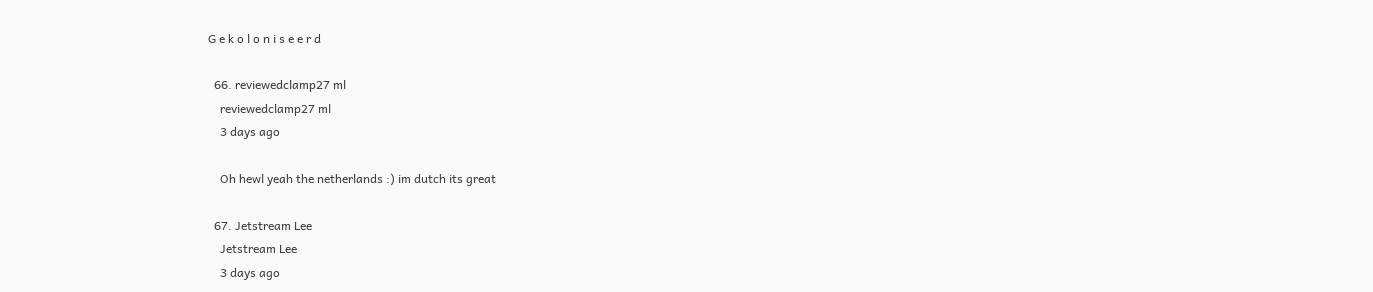G e k o l o n i s e e r d

  66. reviewedclamp27 ml
    reviewedclamp27 ml
    3 days ago

    Oh hewl yeah the netherlands :) im dutch its great

  67. Jetstream Lee
    Jetstream Lee
    3 days ago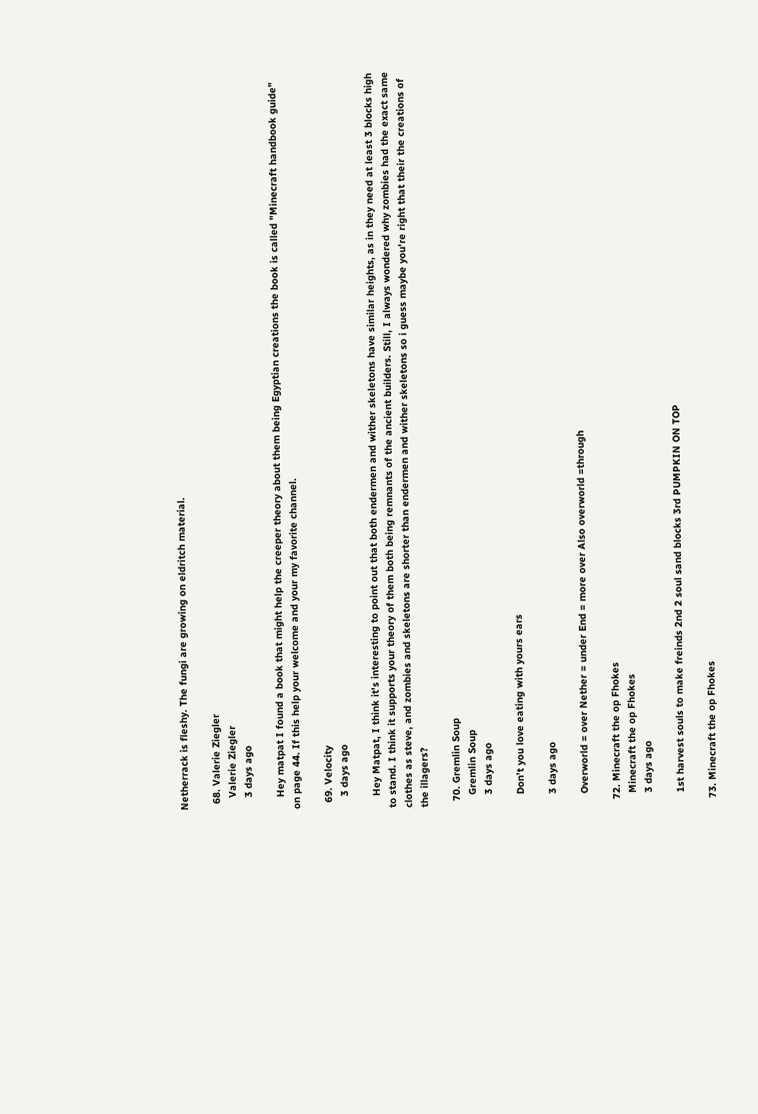Netherrack is fleshy. The fungi are growing on eldritch material.

  68. Valerie Ziegler
    Valerie Ziegler
    3 days ago

    Hey matpat I found a book that might help the creeper theory about them being Egyptian creations the book is called "Minecraft handbook guide" on page 44. If this help your welcome and your my favorite channel.

  69. Velocity
    3 days ago

    Hey Matpat, I think it's interesting to point out that both endermen and wither skeletons have similar heights, as in they need at least 3 blocks high to stand. I think it supports your theory of them both being remnants of the ancient builders. Still, I always wondered why zombies had the exact same clothes as steve, and zombies and skeletons are shorter than endermen and wither skeletons so i guess maybe you're right that their the creations of the illagers?

  70. Gremlin Soup
    Gremlin Soup
    3 days ago

    Don’t you love eating with yours ears

    3 days ago

    Overworld = over Nether = under End = more over Also overworld =through

  72. Minecraft the op Fhokes
    Minecraft the op Fhokes
    3 days ago

    1st harvest souls to make freinds 2nd 2 soul sand blocks 3rd PUMPKIN ON TOP

  73. Minecraft the op Fhokes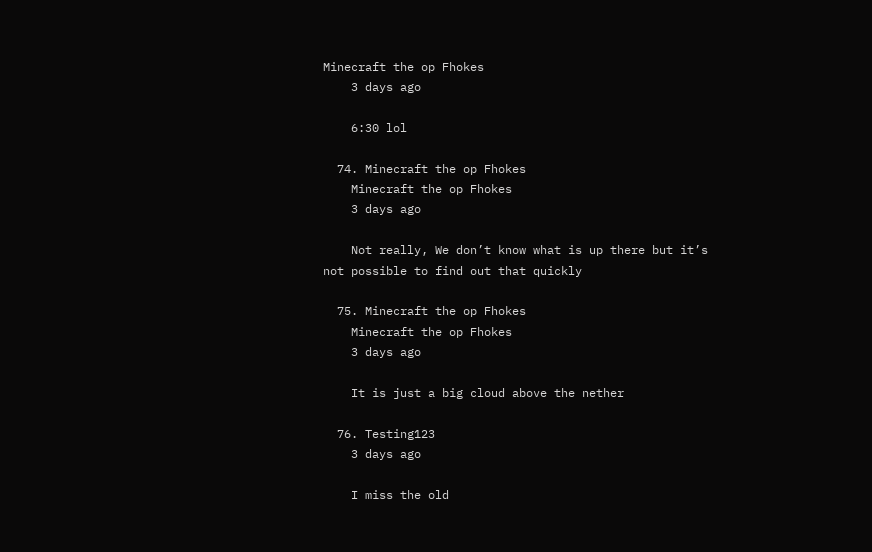Minecraft the op Fhokes
    3 days ago

    6:30 lol

  74. Minecraft the op Fhokes
    Minecraft the op Fhokes
    3 days ago

    Not really, We don’t know what is up there but it’s not possible to find out that quickly

  75. Minecraft the op Fhokes
    Minecraft the op Fhokes
    3 days ago

    It is just a big cloud above the nether

  76. Testing123
    3 days ago

    I miss the old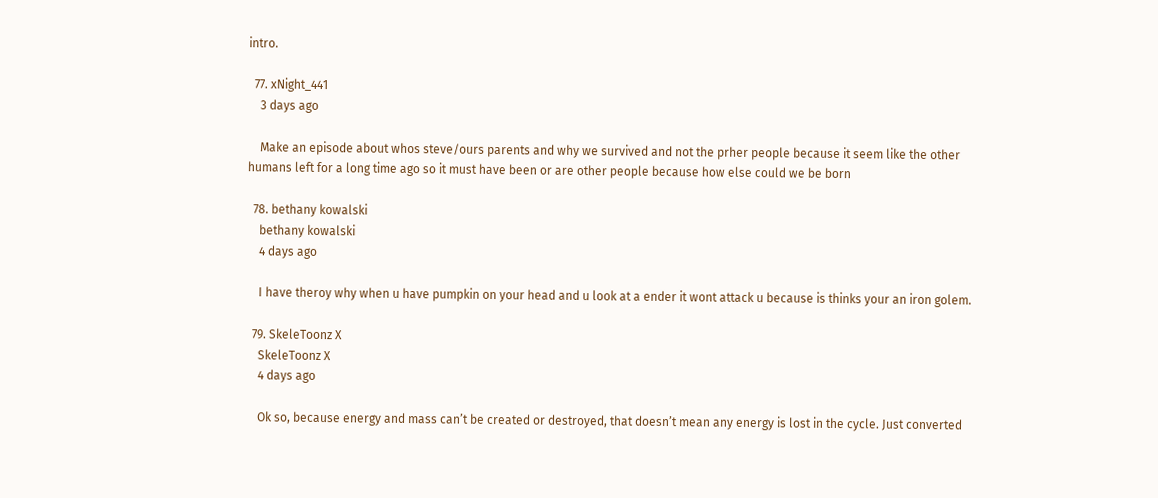intro.

  77. xNight_441
    3 days ago

    Make an episode about whos steve/ours parents and why we survived and not the prher people because it seem like the other humans left for a long time ago so it must have been or are other people because how else could we be born

  78. bethany kowalski
    bethany kowalski
    4 days ago

    I have theroy why when u have pumpkin on your head and u look at a ender it wont attack u because is thinks your an iron golem.

  79. SkeleToonz X
    SkeleToonz X
    4 days ago

    Ok so, because energy and mass can’t be created or destroyed, that doesn’t mean any energy is lost in the cycle. Just converted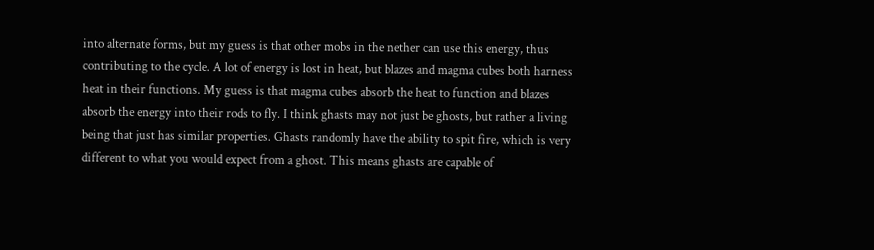into alternate forms, but my guess is that other mobs in the nether can use this energy, thus contributing to the cycle. A lot of energy is lost in heat, but blazes and magma cubes both harness heat in their functions. My guess is that magma cubes absorb the heat to function and blazes absorb the energy into their rods to fly. I think ghasts may not just be ghosts, but rather a living being that just has similar properties. Ghasts randomly have the ability to spit fire, which is very different to what you would expect from a ghost. This means ghasts are capable of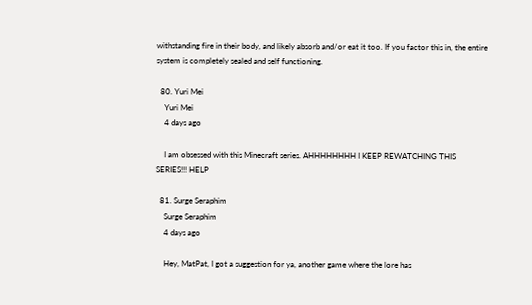withstanding fire in their body, and likely absorb and/or eat it too. If you factor this in, the entire system is completely sealed and self functioning.

  80. Yuri Mei
    Yuri Mei
    4 days ago

    I am obsessed with this Minecraft series. AHHHHHHHH I KEEP REWATCHING THIS SERIES!!! HELP

  81. Surge Seraphim
    Surge Seraphim
    4 days ago

    Hey, MatPat, I got a suggestion for ya, another game where the lore has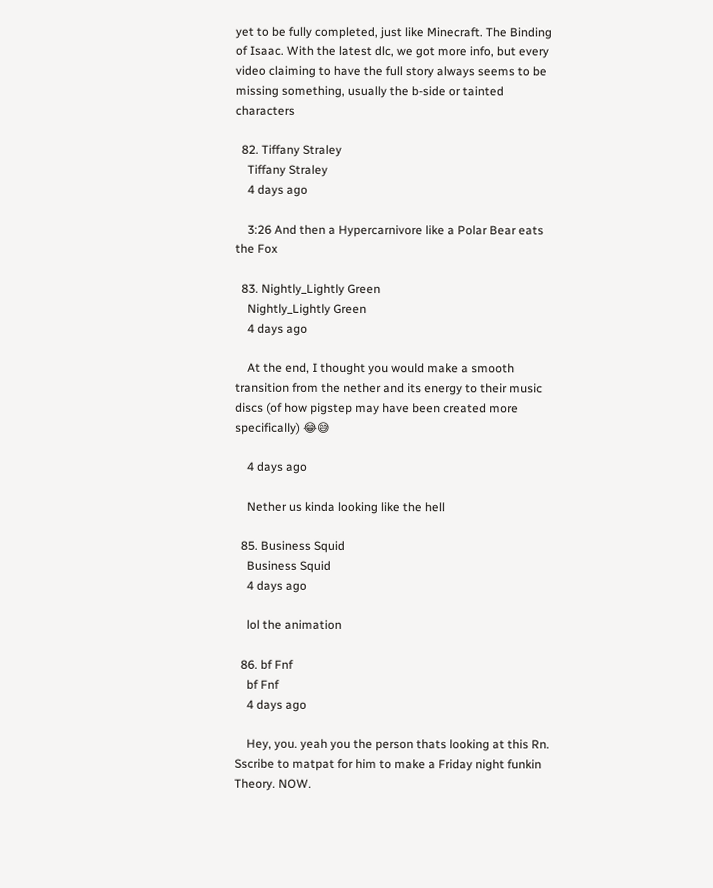yet to be fully completed, just like Minecraft. The Binding of Isaac. With the latest dlc, we got more info, but every video claiming to have the full story always seems to be missing something, usually the b-side or tainted characters

  82. Tiffany Straley
    Tiffany Straley
    4 days ago

    3:26 And then a Hypercarnivore like a Polar Bear eats the Fox

  83. Nightly_Lightly Green
    Nightly_Lightly Green
    4 days ago

    At the end, I thought you would make a smooth transition from the nether and its energy to their music discs (of how pigstep may have been created more specifically) 😂😅

    4 days ago

    Nether us kinda looking like the hell

  85. Business Squid
    Business Squid
    4 days ago

    lol the animation

  86. bf Fnf
    bf Fnf
    4 days ago

    Hey, you. yeah you the person thats looking at this Rn. Sscribe to matpat for him to make a Friday night funkin Theory. NOW.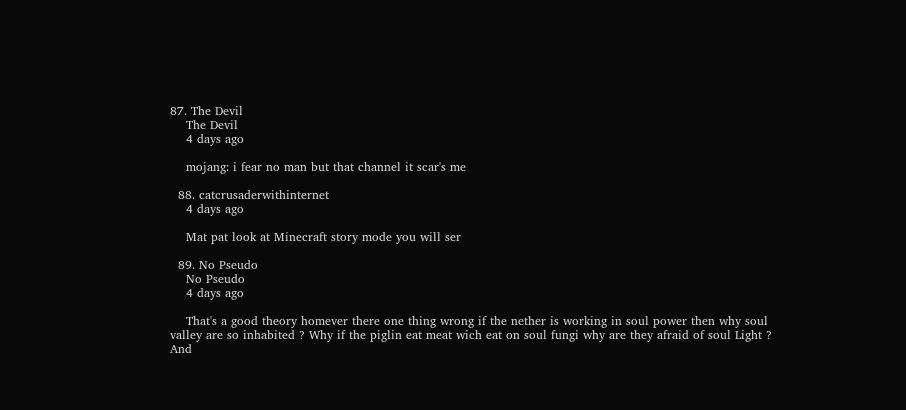87. The Devil
    The Devil
    4 days ago

    mojang: i fear no man but that channel it scar's me

  88. catcrusaderwithinternet
    4 days ago

    Mat pat look at Minecraft story mode you will ser

  89. No Pseudo
    No Pseudo
    4 days ago

    That's a good theory homever there one thing wrong if the nether is working in soul power then why soul valley are so inhabited ? Why if the piglin eat meat wich eat on soul fungi why are they afraid of soul Light ? And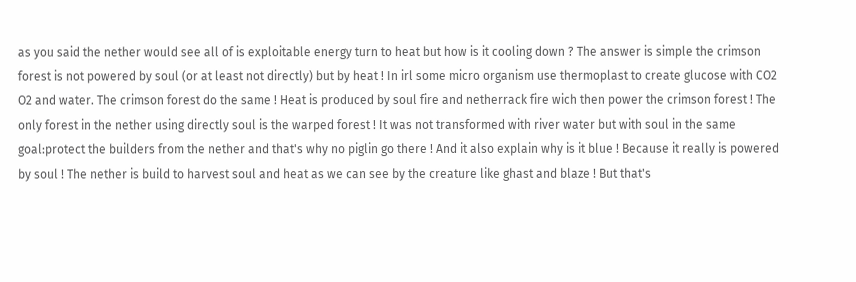as you said the nether would see all of is exploitable energy turn to heat but how is it cooling down ? The answer is simple the crimson forest is not powered by soul (or at least not directly) but by heat ! In irl some micro organism use thermoplast to create glucose with CO2 O2 and water. The crimson forest do the same ! Heat is produced by soul fire and netherrack fire wich then power the crimson forest ! The only forest in the nether using directly soul is the warped forest ! It was not transformed with river water but with soul in the same goal:protect the builders from the nether and that's why no piglin go there ! And it also explain why is it blue ! Because it really is powered by soul ! The nether is build to harvest soul and heat as we can see by the creature like ghast and blaze ! But that's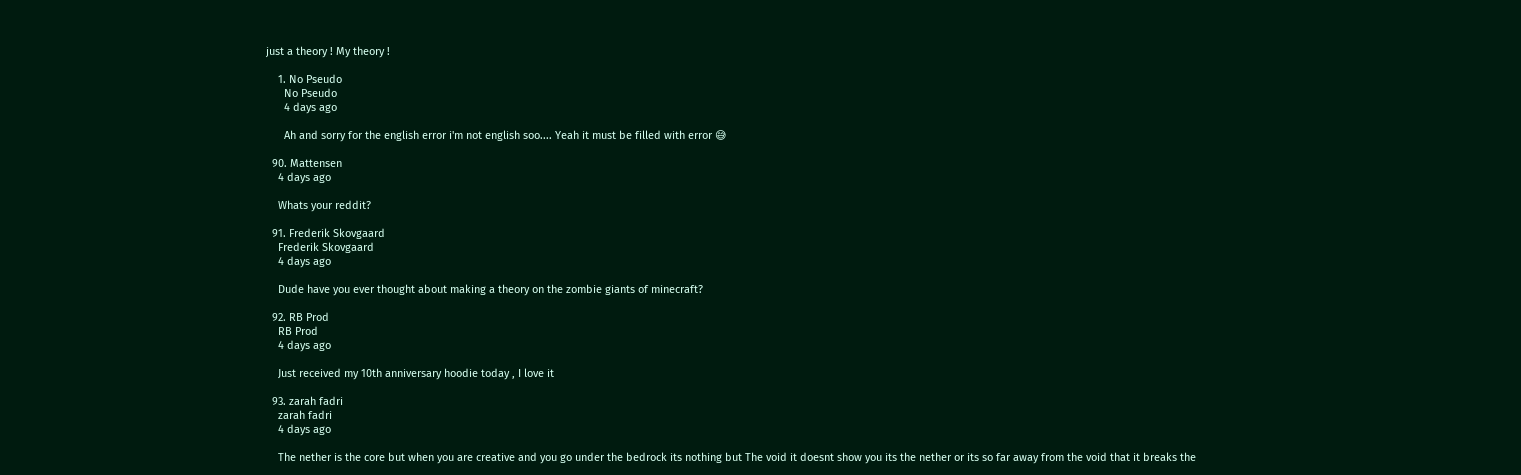just a theory ! My theory !

    1. No Pseudo
      No Pseudo
      4 days ago

      Ah and sorry for the english error i'm not english soo.... Yeah it must be filled with error 😅

  90. Mattensen
    4 days ago

    Whats your reddit?

  91. Frederik Skovgaard
    Frederik Skovgaard
    4 days ago

    Dude have you ever thought about making a theory on the zombie giants of minecraft?

  92. RB Prod
    RB Prod
    4 days ago

    Just received my 10th anniversary hoodie today , I love it

  93. zarah fadri
    zarah fadri
    4 days ago

    The nether is the core but when you are creative and you go under the bedrock its nothing but The void it doesnt show you its the nether or its so far away from the void that it breaks the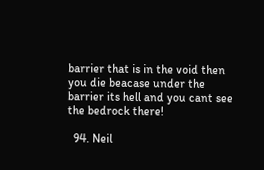barrier that is in the void then you die beacase under the barrier its hell and you cant see the bedrock there!

  94. Neil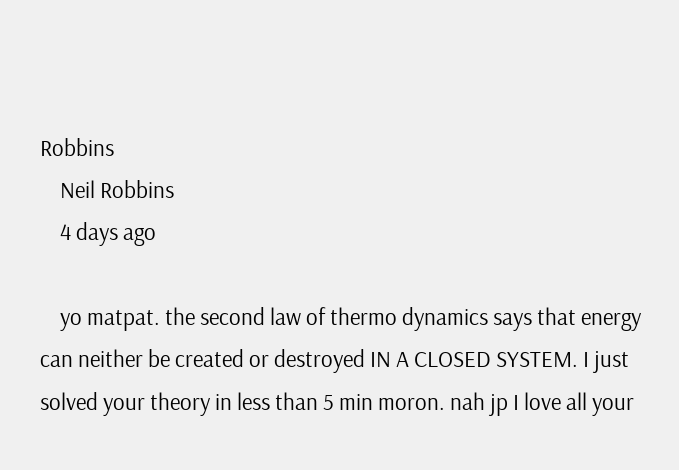Robbins
    Neil Robbins
    4 days ago

    yo matpat. the second law of thermo dynamics says that energy can neither be created or destroyed IN A CLOSED SYSTEM. I just solved your theory in less than 5 min moron. nah jp I love all your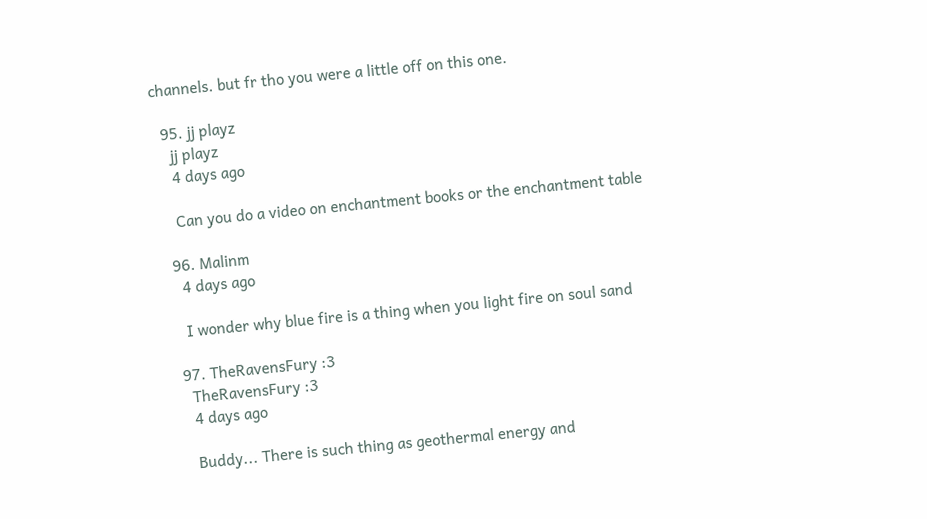channels. but fr tho you were a little off on this one.

  95. jj playz
    jj playz
    4 days ago

    Can you do a video on enchantment books or the enchantment table

  96. Malinm
    4 days ago

    I wonder why blue fire is a thing when you light fire on soul sand

  97. TheRavensFury :3
    TheRavensFury :3
    4 days ago

    Buddy... There is such thing as geothermal energy and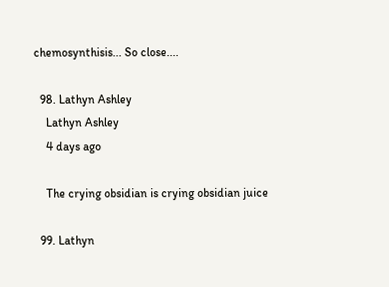chemosynthisis... So close....

  98. Lathyn Ashley
    Lathyn Ashley
    4 days ago

    The crying obsidian is crying obsidian juice

  99. Lathyn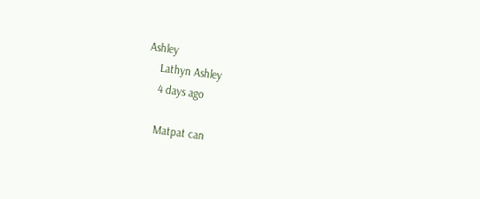Ashley
    Lathyn Ashley
    4 days ago

    Matpat can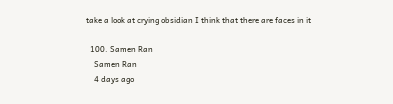take a look at crying obsidian I think that there are faces in it

  100. Samen Ran
    Samen Ran
    4 days ago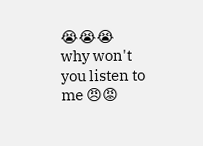😭😭😭 why won't you listen to me 😠😡